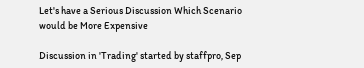Let's have a Serious Discussion Which Scenario would be More Expensive

Discussion in 'Trading' started by staffpro, Sep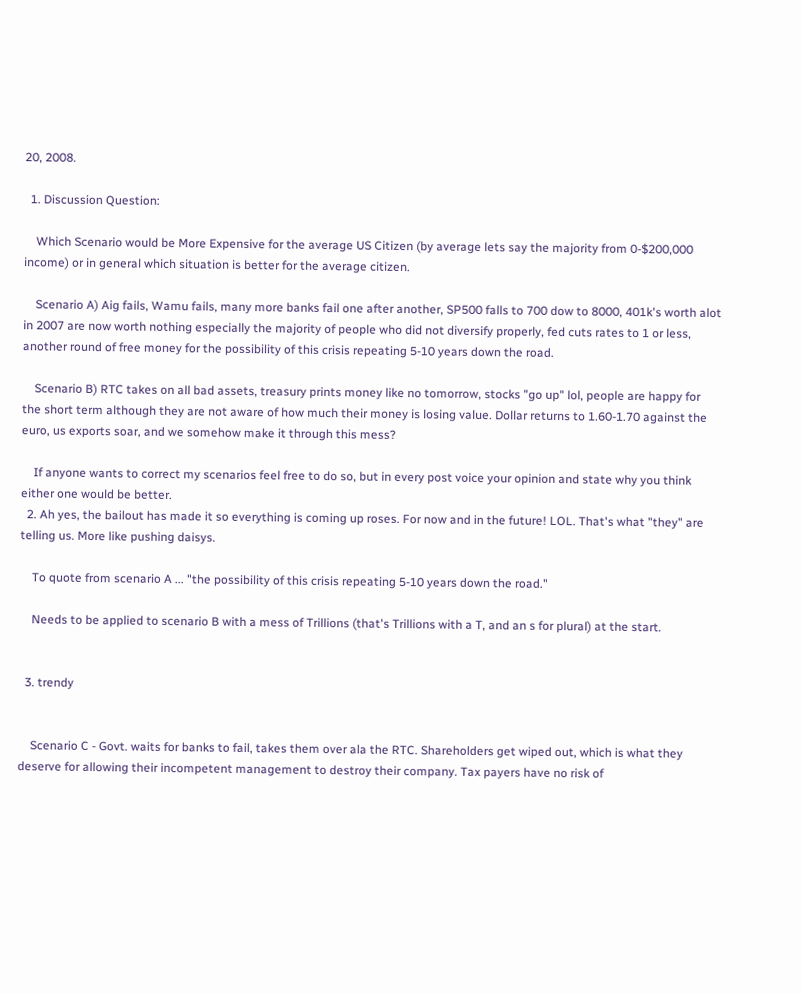20, 2008.

  1. Discussion Question:

    Which Scenario would be More Expensive for the average US Citizen (by average lets say the majority from 0-$200,000 income) or in general which situation is better for the average citizen.

    Scenario A) Aig fails, Wamu fails, many more banks fail one after another, SP500 falls to 700 dow to 8000, 401k's worth alot in 2007 are now worth nothing especially the majority of people who did not diversify properly, fed cuts rates to 1 or less, another round of free money for the possibility of this crisis repeating 5-10 years down the road.

    Scenario B) RTC takes on all bad assets, treasury prints money like no tomorrow, stocks "go up" lol, people are happy for the short term although they are not aware of how much their money is losing value. Dollar returns to 1.60-1.70 against the euro, us exports soar, and we somehow make it through this mess?

    If anyone wants to correct my scenarios feel free to do so, but in every post voice your opinion and state why you think either one would be better.
  2. Ah yes, the bailout has made it so everything is coming up roses. For now and in the future! LOL. That's what "they" are telling us. More like pushing daisys.

    To quote from scenario A ... "the possibility of this crisis repeating 5-10 years down the road."

    Needs to be applied to scenario B with a mess of Trillions (that's Trillions with a T, and an s for plural) at the start.


  3. trendy


    Scenario C - Govt. waits for banks to fail, takes them over ala the RTC. Shareholders get wiped out, which is what they deserve for allowing their incompetent management to destroy their company. Tax payers have no risk of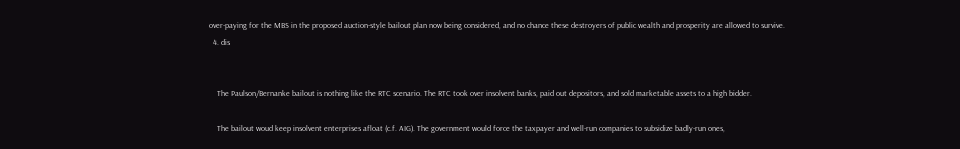over-paying for the MBS in the proposed auction-style bailout plan now being considered, and no chance these destroyers of public wealth and prosperity are allowed to survive.
  4. dis


    The Paulson/Bernanke bailout is nothing like the RTC scenario. The RTC took over insolvent banks, paid out depositors, and sold marketable assets to a high bidder.

    The bailout woud keep insolvent enterprises afloat (c.f. AIG). The government would force the taxpayer and well-run companies to subsidize badly-run ones,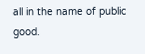all in the name of public good.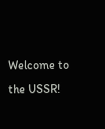Welcome to the USSR!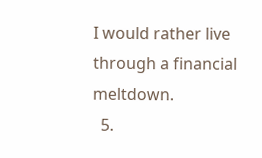I would rather live through a financial meltdown.
  5.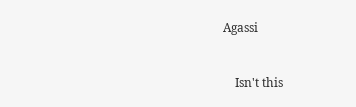Agassi


    Isn't this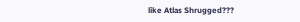like Atlas Shrugged???